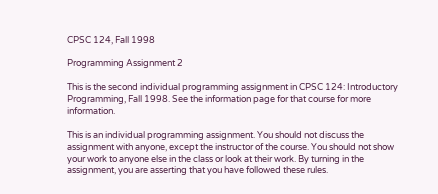CPSC 124, Fall 1998

Programming Assignment 2

This is the second individual programming assignment in CPSC 124: Introductory Programming, Fall 1998. See the information page for that course for more information.

This is an individual programming assignment. You should not discuss the assignment with anyone, except the instructor of the course. You should not show your work to anyone else in the class or look at their work. By turning in the assignment, you are asserting that you have followed these rules.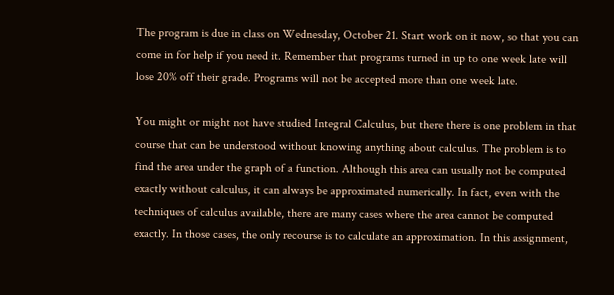The program is due in class on Wednesday, October 21. Start work on it now, so that you can come in for help if you need it. Remember that programs turned in up to one week late will lose 20% off their grade. Programs will not be accepted more than one week late.

You might or might not have studied Integral Calculus, but there there is one problem in that course that can be understood without knowing anything about calculus. The problem is to find the area under the graph of a function. Although this area can usually not be computed exactly without calculus, it can always be approximated numerically. In fact, even with the techniques of calculus available, there are many cases where the area cannot be computed exactly. In those cases, the only recourse is to calculate an approximation. In this assignment,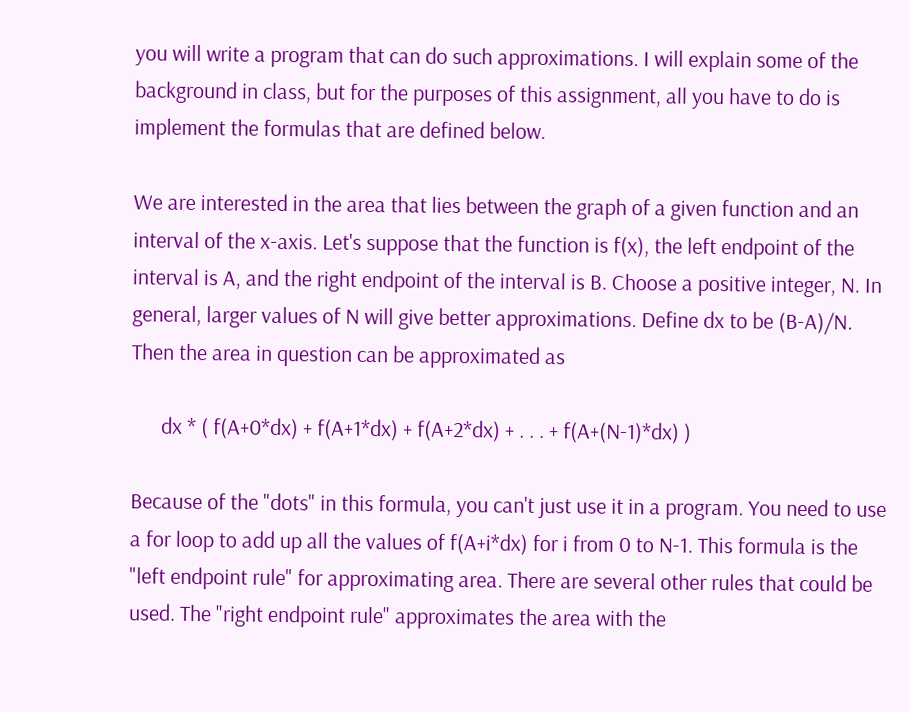you will write a program that can do such approximations. I will explain some of the background in class, but for the purposes of this assignment, all you have to do is implement the formulas that are defined below.

We are interested in the area that lies between the graph of a given function and an interval of the x-axis. Let's suppose that the function is f(x), the left endpoint of the interval is A, and the right endpoint of the interval is B. Choose a positive integer, N. In general, larger values of N will give better approximations. Define dx to be (B-A)/N. Then the area in question can be approximated as

      dx * ( f(A+0*dx) + f(A+1*dx) + f(A+2*dx) + . . . + f(A+(N-1)*dx) )

Because of the "dots" in this formula, you can't just use it in a program. You need to use a for loop to add up all the values of f(A+i*dx) for i from 0 to N-1. This formula is the "left endpoint rule" for approximating area. There are several other rules that could be used. The "right endpoint rule" approximates the area with the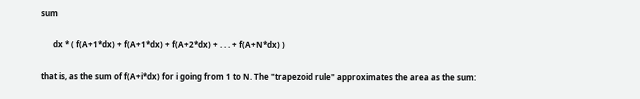sum

      dx * ( f(A+1*dx) + f(A+1*dx) + f(A+2*dx) + . . . + f(A+N*dx) )

that is, as the sum of f(A+i*dx) for i going from 1 to N. The "trapezoid rule" approximates the area as the sum: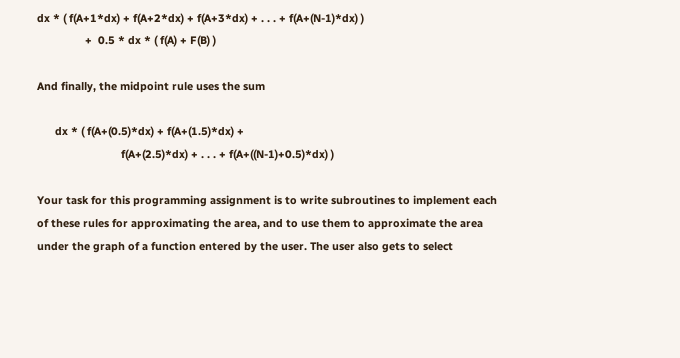dx * ( f(A+1*dx) + f(A+2*dx) + f(A+3*dx) + . . . + f(A+(N-1)*dx) )
                +  0.5 * dx * ( f(A) + F(B) )

And finally, the midpoint rule uses the sum

      dx * ( f(A+(0.5)*dx) + f(A+(1.5)*dx) +
                            f(A+(2.5)*dx) + . . . + f(A+((N-1)+0.5)*dx) )

Your task for this programming assignment is to write subroutines to implement each of these rules for approximating the area, and to use them to approximate the area under the graph of a function entered by the user. The user also gets to select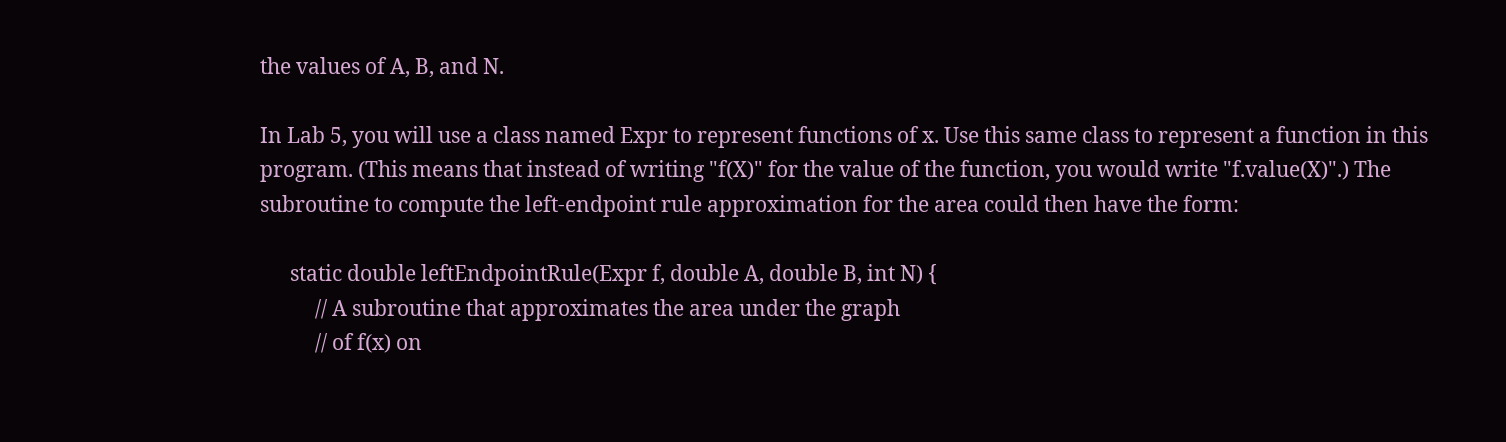the values of A, B, and N.

In Lab 5, you will use a class named Expr to represent functions of x. Use this same class to represent a function in this program. (This means that instead of writing "f(X)" for the value of the function, you would write "f.value(X)".) The subroutine to compute the left-endpoint rule approximation for the area could then have the form:

      static double leftEndpointRule(Expr f, double A, double B, int N) {
           // A subroutine that approximates the area under the graph
           // of f(x) on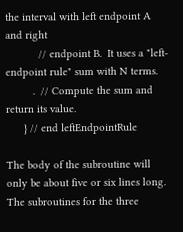the interval with left endpoint A and right
           // endpoint B.  It uses a "left-endpoint rule" sum with N terms.
         .  // Compute the sum and return its value.
      } // end leftEndpointRule

The body of the subroutine will only be about five or six lines long. The subroutines for the three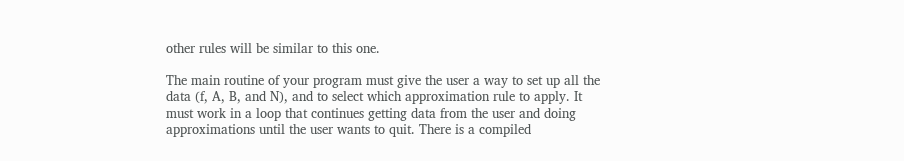other rules will be similar to this one.

The main routine of your program must give the user a way to set up all the data (f, A, B, and N), and to select which approximation rule to apply. It must work in a loop that continues getting data from the user and doing approximations until the user wants to quit. There is a compiled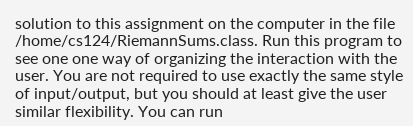solution to this assignment on the computer in the file /home/cs124/RiemannSums.class. Run this program to see one one way of organizing the interaction with the user. You are not required to use exactly the same style of input/output, but you should at least give the user similar flexibility. You can run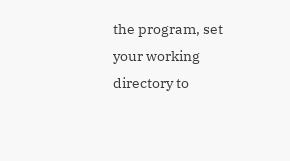the program, set your working directory to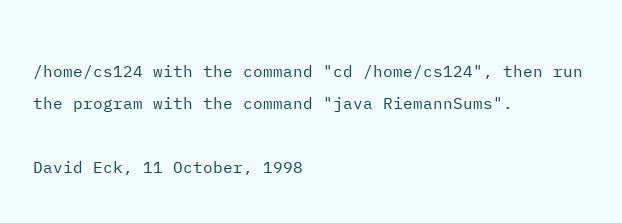/home/cs124 with the command "cd /home/cs124", then run the program with the command "java RiemannSums".

David Eck, 11 October, 1998